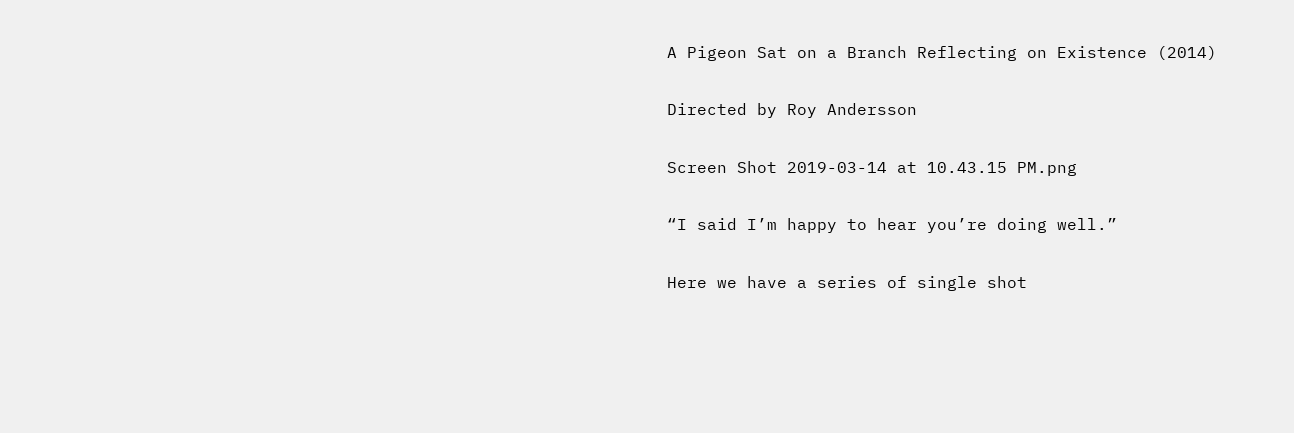A Pigeon Sat on a Branch Reflecting on Existence (2014)

Directed by Roy Andersson

Screen Shot 2019-03-14 at 10.43.15 PM.png

“I said I’m happy to hear you’re doing well.”

Here we have a series of single shot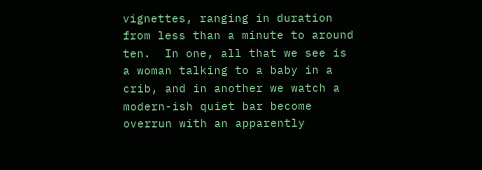vignettes, ranging in duration from less than a minute to around ten.  In one, all that we see is a woman talking to a baby in a crib, and in another we watch a modern-ish quiet bar become overrun with an apparently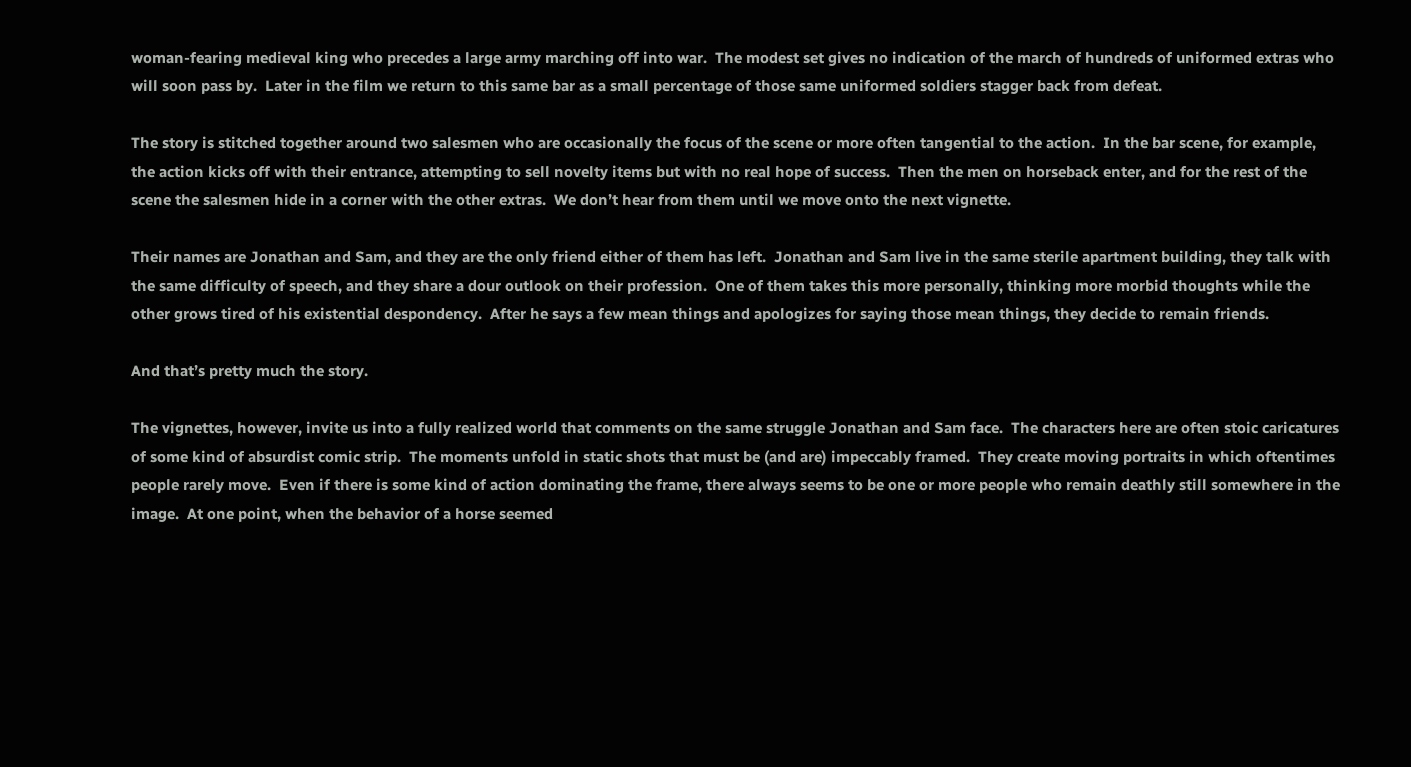woman-fearing medieval king who precedes a large army marching off into war.  The modest set gives no indication of the march of hundreds of uniformed extras who will soon pass by.  Later in the film we return to this same bar as a small percentage of those same uniformed soldiers stagger back from defeat.

The story is stitched together around two salesmen who are occasionally the focus of the scene or more often tangential to the action.  In the bar scene, for example, the action kicks off with their entrance, attempting to sell novelty items but with no real hope of success.  Then the men on horseback enter, and for the rest of the scene the salesmen hide in a corner with the other extras.  We don’t hear from them until we move onto the next vignette.

Their names are Jonathan and Sam, and they are the only friend either of them has left.  Jonathan and Sam live in the same sterile apartment building, they talk with the same difficulty of speech, and they share a dour outlook on their profession.  One of them takes this more personally, thinking more morbid thoughts while the other grows tired of his existential despondency.  After he says a few mean things and apologizes for saying those mean things, they decide to remain friends.

And that’s pretty much the story.

The vignettes, however, invite us into a fully realized world that comments on the same struggle Jonathan and Sam face.  The characters here are often stoic caricatures of some kind of absurdist comic strip.  The moments unfold in static shots that must be (and are) impeccably framed.  They create moving portraits in which oftentimes people rarely move.  Even if there is some kind of action dominating the frame, there always seems to be one or more people who remain deathly still somewhere in the image.  At one point, when the behavior of a horse seemed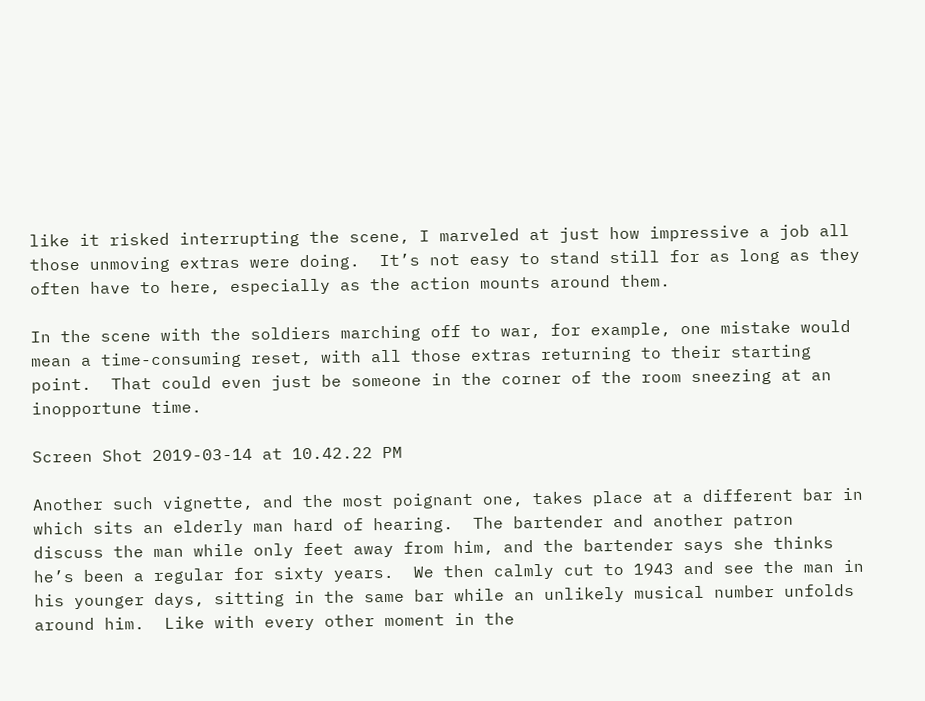like it risked interrupting the scene, I marveled at just how impressive a job all those unmoving extras were doing.  It’s not easy to stand still for as long as they often have to here, especially as the action mounts around them.

In the scene with the soldiers marching off to war, for example, one mistake would mean a time-consuming reset, with all those extras returning to their starting point.  That could even just be someone in the corner of the room sneezing at an inopportune time.

Screen Shot 2019-03-14 at 10.42.22 PM

Another such vignette, and the most poignant one, takes place at a different bar in which sits an elderly man hard of hearing.  The bartender and another patron discuss the man while only feet away from him, and the bartender says she thinks he’s been a regular for sixty years.  We then calmly cut to 1943 and see the man in his younger days, sitting in the same bar while an unlikely musical number unfolds around him.  Like with every other moment in the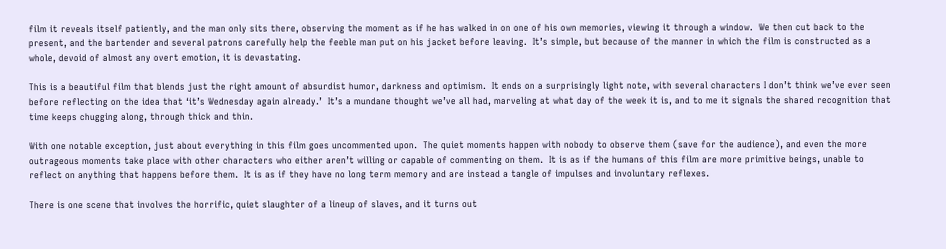film it reveals itself patiently, and the man only sits there, observing the moment as if he has walked in on one of his own memories, viewing it through a window.  We then cut back to the present, and the bartender and several patrons carefully help the feeble man put on his jacket before leaving.  It’s simple, but because of the manner in which the film is constructed as a whole, devoid of almost any overt emotion, it is devastating.

This is a beautiful film that blends just the right amount of absurdist humor, darkness and optimism.  It ends on a surprisingly light note, with several characters I don’t think we’ve ever seen before reflecting on the idea that ‘it’s Wednesday again already.’  It’s a mundane thought we’ve all had, marveling at what day of the week it is, and to me it signals the shared recognition that time keeps chugging along, through thick and thin.

With one notable exception, just about everything in this film goes uncommented upon.  The quiet moments happen with nobody to observe them (save for the audience), and even the more outrageous moments take place with other characters who either aren’t willing or capable of commenting on them.  It is as if the humans of this film are more primitive beings, unable to reflect on anything that happens before them.  It is as if they have no long term memory and are instead a tangle of impulses and involuntary reflexes.

There is one scene that involves the horrific, quiet slaughter of a lineup of slaves, and it turns out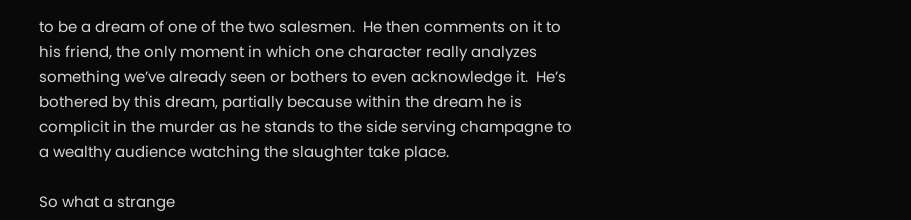to be a dream of one of the two salesmen.  He then comments on it to his friend, the only moment in which one character really analyzes something we’ve already seen or bothers to even acknowledge it.  He’s bothered by this dream, partially because within the dream he is complicit in the murder as he stands to the side serving champagne to a wealthy audience watching the slaughter take place.

So what a strange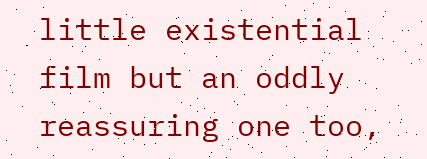little existential film but an oddly reassuring one too,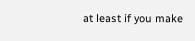at least if you make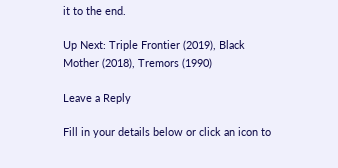it to the end.

Up Next: Triple Frontier (2019), Black Mother (2018), Tremors (1990)

Leave a Reply

Fill in your details below or click an icon to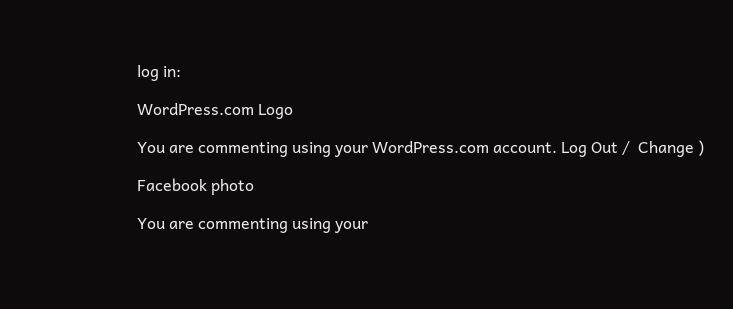log in:

WordPress.com Logo

You are commenting using your WordPress.com account. Log Out /  Change )

Facebook photo

You are commenting using your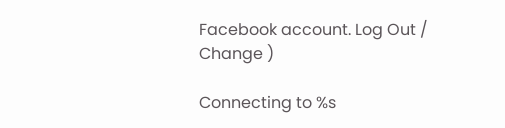Facebook account. Log Out /  Change )

Connecting to %s